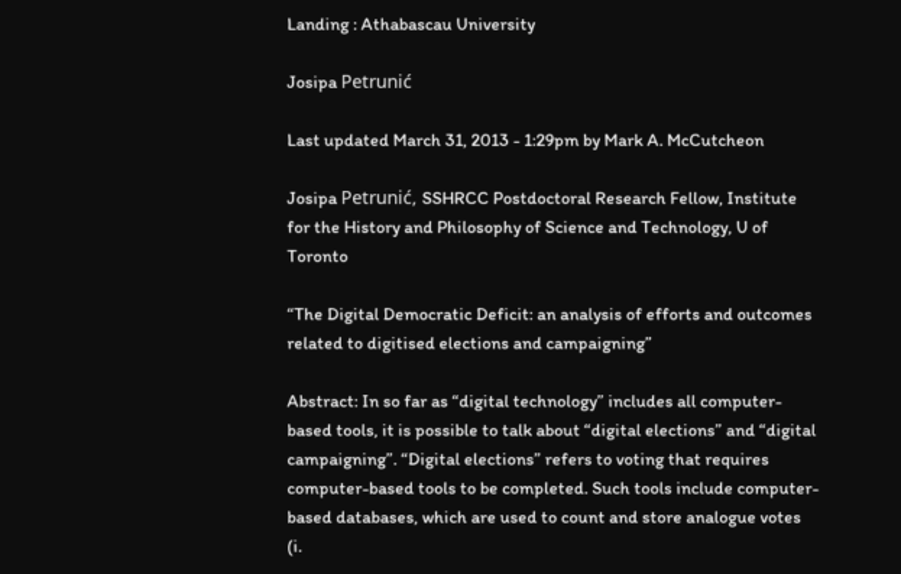Landing : Athabascau University

Josipa Petrunić

Last updated March 31, 2013 - 1:29pm by Mark A. McCutcheon

Josipa Petrunić, SSHRCC Postdoctoral Research Fellow, Institute for the History and Philosophy of Science and Technology, U of Toronto

“The Digital Democratic Deficit: an analysis of efforts and outcomes related to digitised elections and campaigning”

Abstract: In so far as “digital technology” includes all computer-based tools, it is possible to talk about “digital elections” and “digital campaigning”. “Digital elections” refers to voting that requires computer-based tools to be completed. Such tools include computer-based databases, which are used to count and store analogue votes (i.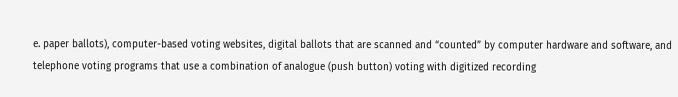e. paper ballots), computer-based voting websites, digital ballots that are scanned and “counted” by computer hardware and software, and telephone voting programs that use a combination of analogue (push button) voting with digitized recording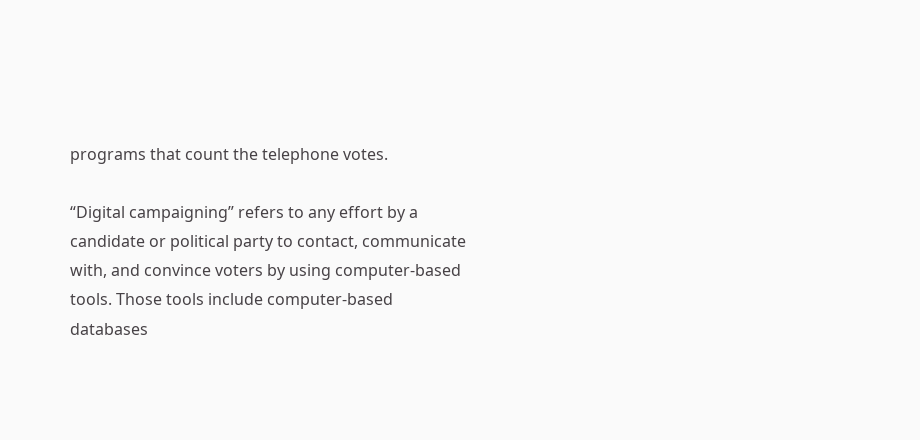programs that count the telephone votes.

“Digital campaigning” refers to any effort by a candidate or political party to contact, communicate with, and convince voters by using computer-based tools. Those tools include computer-based databases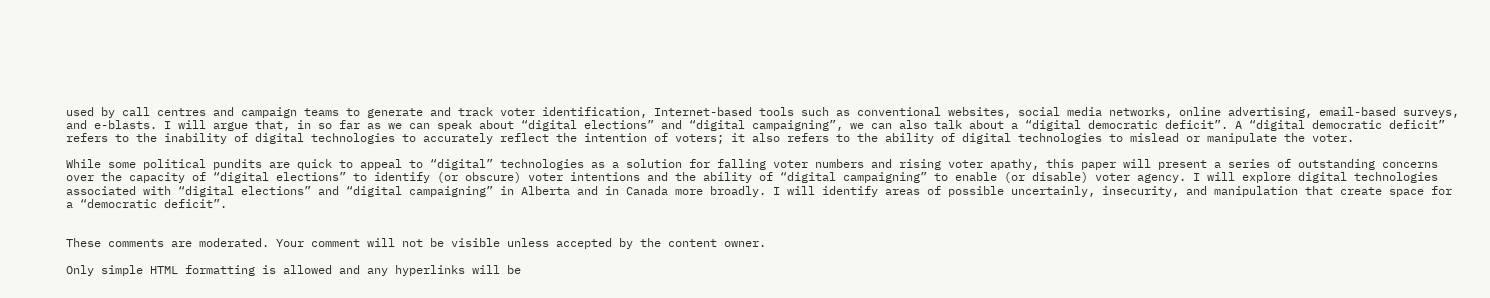used by call centres and campaign teams to generate and track voter identification, Internet-based tools such as conventional websites, social media networks, online advertising, email-based surveys, and e-blasts. I will argue that, in so far as we can speak about “digital elections” and “digital campaigning”, we can also talk about a “digital democratic deficit”. A “digital democratic deficit” refers to the inability of digital technologies to accurately reflect the intention of voters; it also refers to the ability of digital technologies to mislead or manipulate the voter.

While some political pundits are quick to appeal to “digital” technologies as a solution for falling voter numbers and rising voter apathy, this paper will present a series of outstanding concerns over the capacity of “digital elections” to identify (or obscure) voter intentions and the ability of “digital campaigning” to enable (or disable) voter agency. I will explore digital technologies associated with “digital elections” and “digital campaigning” in Alberta and in Canada more broadly. I will identify areas of possible uncertainly, insecurity, and manipulation that create space for a “democratic deficit”.


These comments are moderated. Your comment will not be visible unless accepted by the content owner.

Only simple HTML formatting is allowed and any hyperlinks will be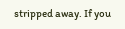stripped away. If you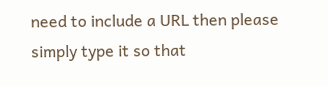need to include a URL then please simply type it so that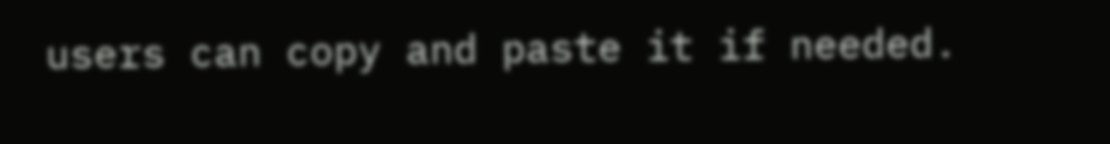users can copy and paste it if needed.